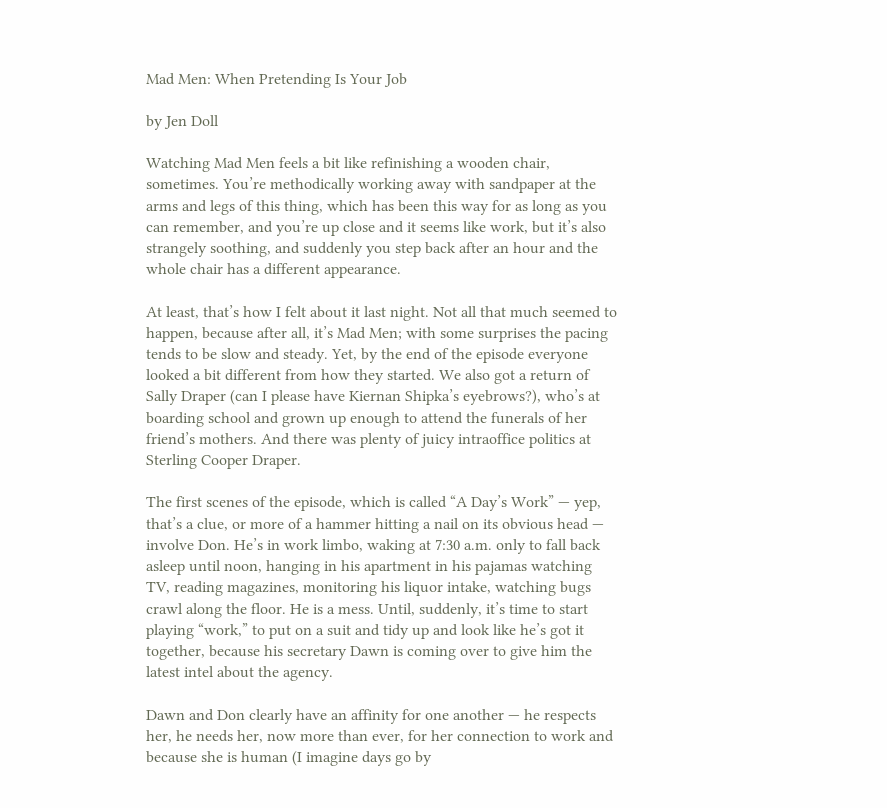Mad Men: When Pretending Is Your Job

by Jen Doll

Watching Mad Men feels a bit like refinishing a wooden chair, sometimes. You’re methodically working away with sandpaper at the arms and legs of this thing, which has been this way for as long as you can remember, and you’re up close and it seems like work, but it’s also strangely soothing, and suddenly you step back after an hour and the whole chair has a different appearance.

At least, that’s how I felt about it last night. Not all that much seemed to happen, because after all, it’s Mad Men; with some surprises the pacing tends to be slow and steady. Yet, by the end of the episode everyone looked a bit different from how they started. We also got a return of Sally Draper (can I please have Kiernan Shipka’s eyebrows?), who’s at boarding school and grown up enough to attend the funerals of her friend’s mothers. And there was plenty of juicy intraoffice politics at Sterling Cooper Draper.

The first scenes of the episode, which is called “A Day’s Work” — yep, that’s a clue, or more of a hammer hitting a nail on its obvious head — involve Don. He’s in work limbo, waking at 7:30 a.m. only to fall back asleep until noon, hanging in his apartment in his pajamas watching TV, reading magazines, monitoring his liquor intake, watching bugs crawl along the floor. He is a mess. Until, suddenly, it’s time to start playing “work,” to put on a suit and tidy up and look like he’s got it together, because his secretary Dawn is coming over to give him the latest intel about the agency.

Dawn and Don clearly have an affinity for one another — he respects her, he needs her, now more than ever, for her connection to work and because she is human (I imagine days go by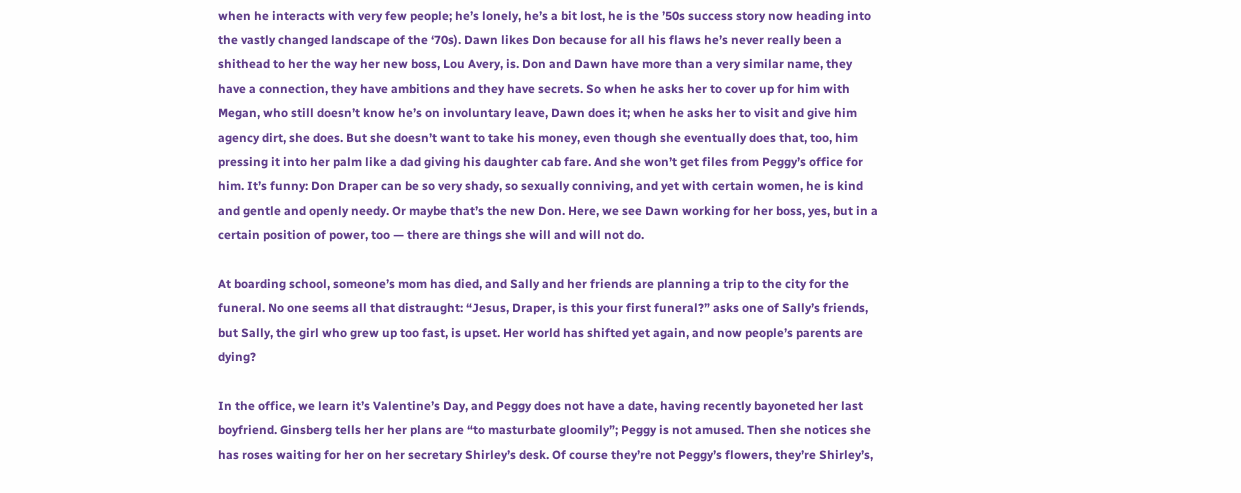when he interacts with very few people; he’s lonely, he’s a bit lost, he is the ’50s success story now heading into the vastly changed landscape of the ‘70s). Dawn likes Don because for all his flaws he’s never really been a shithead to her the way her new boss, Lou Avery, is. Don and Dawn have more than a very similar name, they have a connection, they have ambitions and they have secrets. So when he asks her to cover up for him with Megan, who still doesn’t know he’s on involuntary leave, Dawn does it; when he asks her to visit and give him agency dirt, she does. But she doesn’t want to take his money, even though she eventually does that, too, him pressing it into her palm like a dad giving his daughter cab fare. And she won’t get files from Peggy’s office for him. It’s funny: Don Draper can be so very shady, so sexually conniving, and yet with certain women, he is kind and gentle and openly needy. Or maybe that’s the new Don. Here, we see Dawn working for her boss, yes, but in a certain position of power, too — there are things she will and will not do.

At boarding school, someone’s mom has died, and Sally and her friends are planning a trip to the city for the funeral. No one seems all that distraught: “Jesus, Draper, is this your first funeral?” asks one of Sally’s friends, but Sally, the girl who grew up too fast, is upset. Her world has shifted yet again, and now people’s parents are dying?

In the office, we learn it’s Valentine’s Day, and Peggy does not have a date, having recently bayoneted her last boyfriend. Ginsberg tells her her plans are “to masturbate gloomily”; Peggy is not amused. Then she notices she has roses waiting for her on her secretary Shirley’s desk. Of course they’re not Peggy’s flowers, they’re Shirley’s,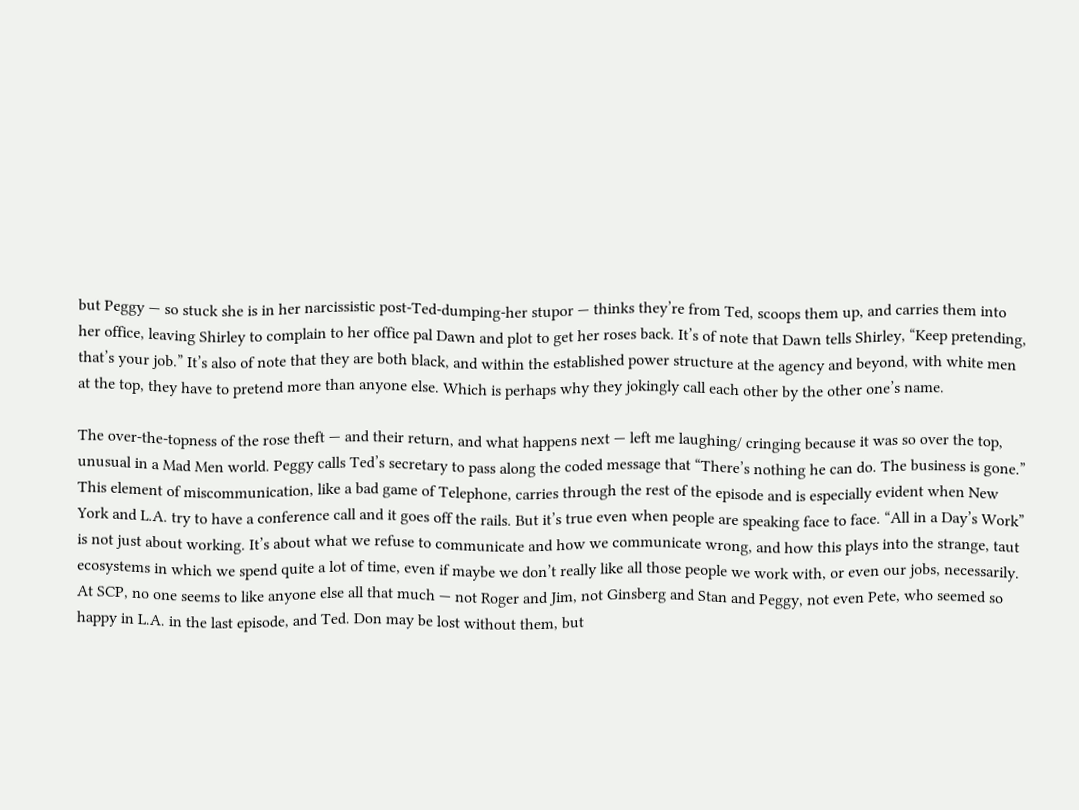but Peggy — so stuck she is in her narcissistic post-Ted-dumping-her stupor — thinks they’re from Ted, scoops them up, and carries them into her office, leaving Shirley to complain to her office pal Dawn and plot to get her roses back. It’s of note that Dawn tells Shirley, “Keep pretending, that’s your job.” It’s also of note that they are both black, and within the established power structure at the agency and beyond, with white men at the top, they have to pretend more than anyone else. Which is perhaps why they jokingly call each other by the other one’s name.

The over-the-topness of the rose theft — and their return, and what happens next — left me laughing/ cringing because it was so over the top, unusual in a Mad Men world. Peggy calls Ted’s secretary to pass along the coded message that “There’s nothing he can do. The business is gone.” This element of miscommunication, like a bad game of Telephone, carries through the rest of the episode and is especially evident when New York and L.A. try to have a conference call and it goes off the rails. But it’s true even when people are speaking face to face. “All in a Day’s Work” is not just about working. It’s about what we refuse to communicate and how we communicate wrong, and how this plays into the strange, taut ecosystems in which we spend quite a lot of time, even if maybe we don’t really like all those people we work with, or even our jobs, necessarily. At SCP, no one seems to like anyone else all that much — not Roger and Jim, not Ginsberg and Stan and Peggy, not even Pete, who seemed so happy in L.A. in the last episode, and Ted. Don may be lost without them, but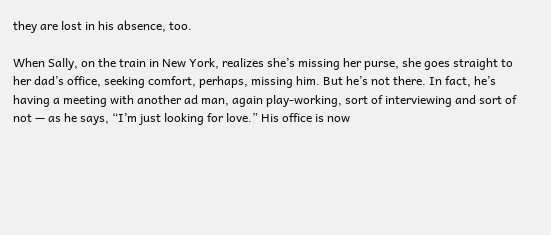they are lost in his absence, too.

When Sally, on the train in New York, realizes she’s missing her purse, she goes straight to her dad’s office, seeking comfort, perhaps, missing him. But he’s not there. In fact, he’s having a meeting with another ad man, again play-working, sort of interviewing and sort of not — as he says, “I’m just looking for love.” His office is now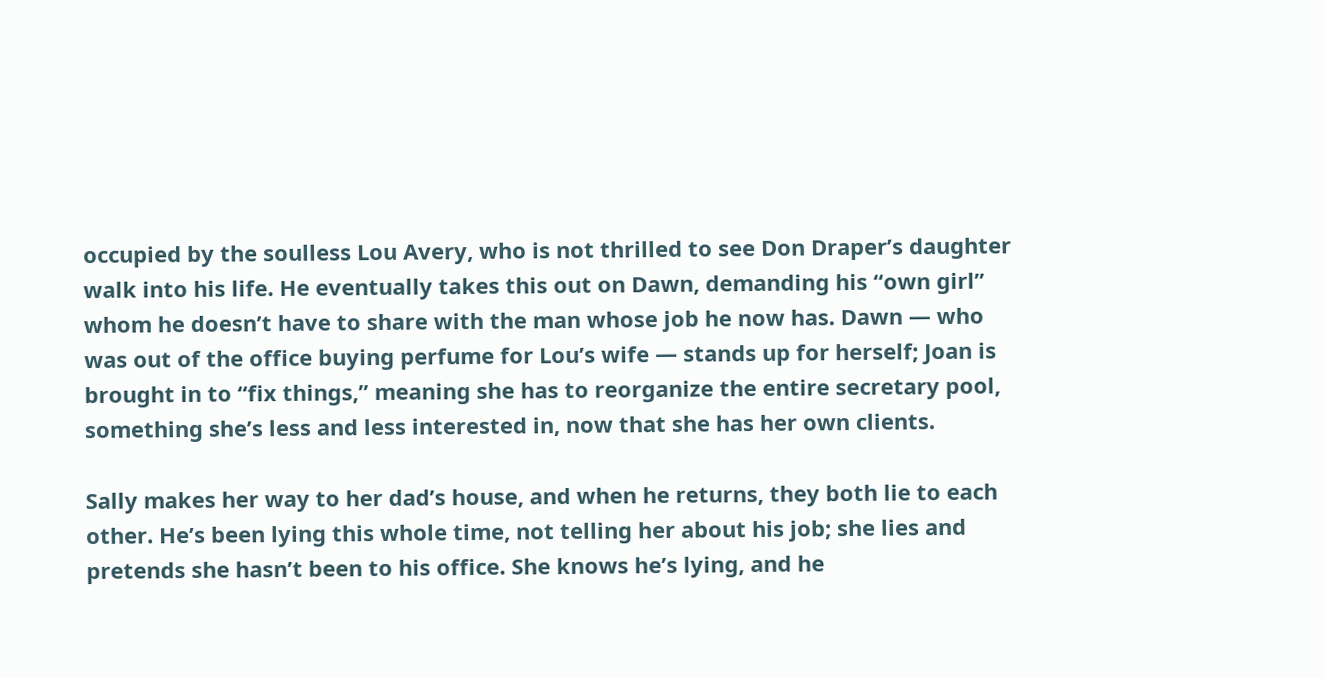occupied by the soulless Lou Avery, who is not thrilled to see Don Draper’s daughter walk into his life. He eventually takes this out on Dawn, demanding his “own girl” whom he doesn’t have to share with the man whose job he now has. Dawn — who was out of the office buying perfume for Lou’s wife — stands up for herself; Joan is brought in to “fix things,” meaning she has to reorganize the entire secretary pool, something she’s less and less interested in, now that she has her own clients.

Sally makes her way to her dad’s house, and when he returns, they both lie to each other. He’s been lying this whole time, not telling her about his job; she lies and pretends she hasn’t been to his office. She knows he’s lying, and he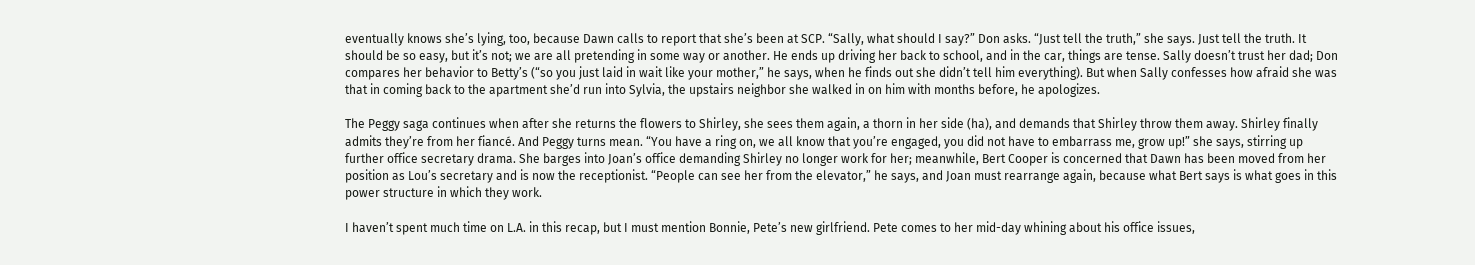eventually knows she’s lying, too, because Dawn calls to report that she’s been at SCP. “Sally, what should I say?” Don asks. “Just tell the truth,” she says. Just tell the truth. It should be so easy, but it’s not; we are all pretending in some way or another. He ends up driving her back to school, and in the car, things are tense. Sally doesn’t trust her dad; Don compares her behavior to Betty’s (“so you just laid in wait like your mother,” he says, when he finds out she didn’t tell him everything). But when Sally confesses how afraid she was that in coming back to the apartment she’d run into Sylvia, the upstairs neighbor she walked in on him with months before, he apologizes.

The Peggy saga continues when after she returns the flowers to Shirley, she sees them again, a thorn in her side (ha), and demands that Shirley throw them away. Shirley finally admits they’re from her fiancé. And Peggy turns mean. “You have a ring on, we all know that you’re engaged, you did not have to embarrass me, grow up!” she says, stirring up further office secretary drama. She barges into Joan’s office demanding Shirley no longer work for her; meanwhile, Bert Cooper is concerned that Dawn has been moved from her position as Lou’s secretary and is now the receptionist. “People can see her from the elevator,” he says, and Joan must rearrange again, because what Bert says is what goes in this power structure in which they work.

I haven’t spent much time on L.A. in this recap, but I must mention Bonnie, Pete’s new girlfriend. Pete comes to her mid-day whining about his office issues,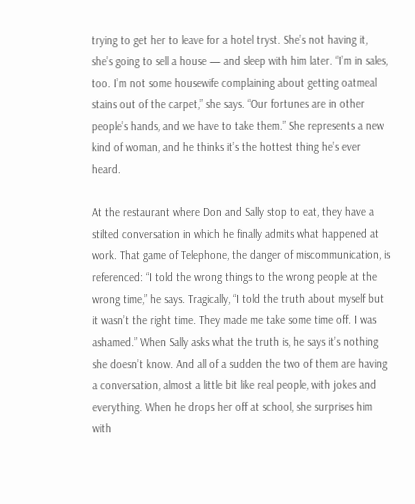trying to get her to leave for a hotel tryst. She’s not having it, she’s going to sell a house — and sleep with him later. “I’m in sales, too. I’m not some housewife complaining about getting oatmeal stains out of the carpet,” she says. “Our fortunes are in other people’s hands, and we have to take them.” She represents a new kind of woman, and he thinks it’s the hottest thing he’s ever heard.

At the restaurant where Don and Sally stop to eat, they have a stilted conversation in which he finally admits what happened at work. That game of Telephone, the danger of miscommunication, is referenced: “I told the wrong things to the wrong people at the wrong time,” he says. Tragically, “I told the truth about myself but it wasn’t the right time. They made me take some time off. I was ashamed.” When Sally asks what the truth is, he says it’s nothing she doesn’t know. And all of a sudden the two of them are having a conversation, almost a little bit like real people, with jokes and everything. When he drops her off at school, she surprises him with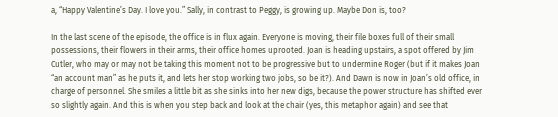a, “Happy Valentine’s Day. I love you.” Sally, in contrast to Peggy, is growing up. Maybe Don is, too?

In the last scene of the episode, the office is in flux again. Everyone is moving, their file boxes full of their small possessions, their flowers in their arms, their office homes uprooted. Joan is heading upstairs, a spot offered by Jim Cutler, who may or may not be taking this moment not to be progressive but to undermine Roger (but if it makes Joan “an account man” as he puts it, and lets her stop working two jobs, so be it?). And Dawn is now in Joan’s old office, in charge of personnel. She smiles a little bit as she sinks into her new digs, because the power structure has shifted ever so slightly again. And this is when you step back and look at the chair (yes, this metaphor again) and see that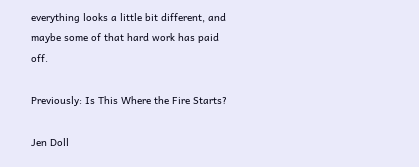everything looks a little bit different, and maybe some of that hard work has paid off.

Previously: Is This Where the Fire Starts?

Jen Doll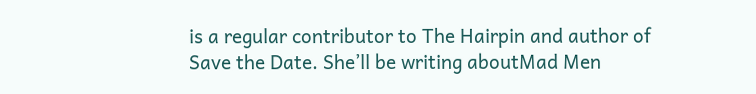is a regular contributor to The Hairpin and author of Save the Date. She’ll be writing aboutMad Men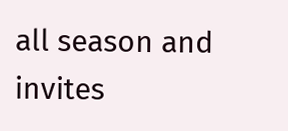all season and invites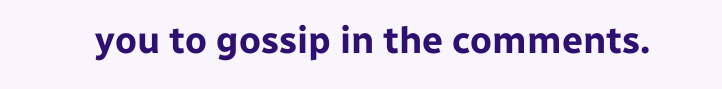you to gossip in the comments.